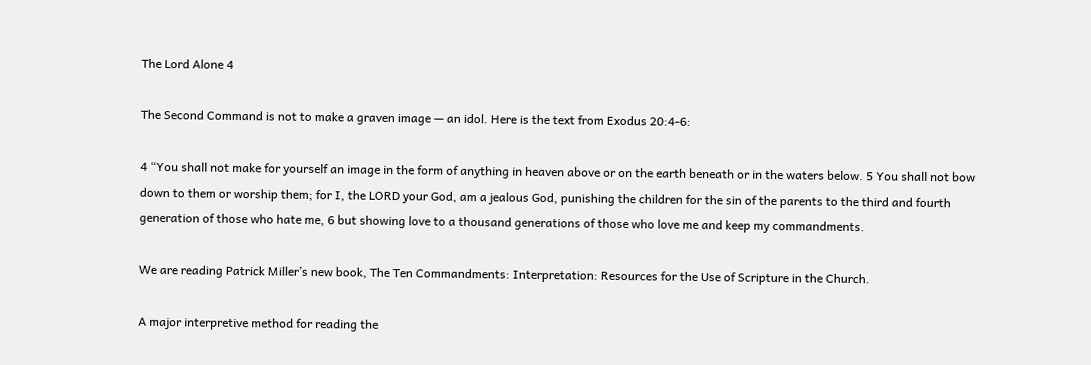The Lord Alone 4

The Second Command is not to make a graven image — an idol. Here is the text from Exodus 20:4-6:

4 “You shall not make for yourself an image in the form of anything in heaven above or on the earth beneath or in the waters below. 5 You shall not bow down to them or worship them; for I, the LORD your God, am a jealous God, punishing the children for the sin of the parents to the third and fourth generation of those who hate me, 6 but showing love to a thousand generations of those who love me and keep my commandments.

We are reading Patrick Miller’s new book, The Ten Commandments: Interpretation: Resources for the Use of Scripture in the Church.

A major interpretive method for reading the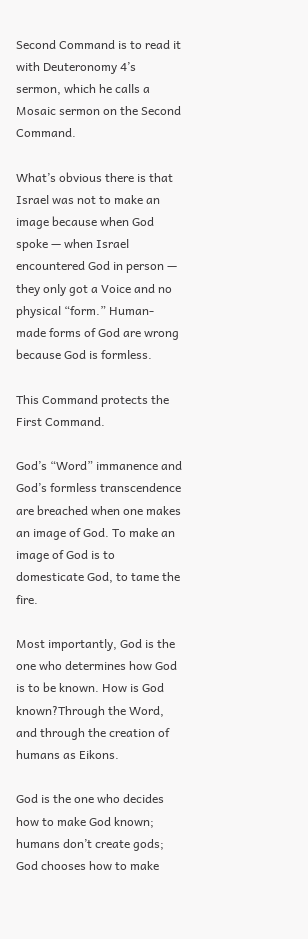Second Command is to read it with Deuteronomy 4’s sermon, which he calls a Mosaic sermon on the Second Command.

What’s obvious there is that Israel was not to make an image because when God spoke — when Israel encountered God in person — they only got a Voice and no physical “form.” Human-made forms of God are wrong because God is formless.

This Command protects the First Command.

God’s “Word” immanence and God’s formless transcendence are breached when one makes an image of God. To make an image of God is to domesticate God, to tame the fire.

Most importantly, God is the one who determines how God is to be known. How is God known?Through the Word, and through the creation of humans as Eikons.

God is the one who decides how to make God known; humans don’t create gods; God chooses how to make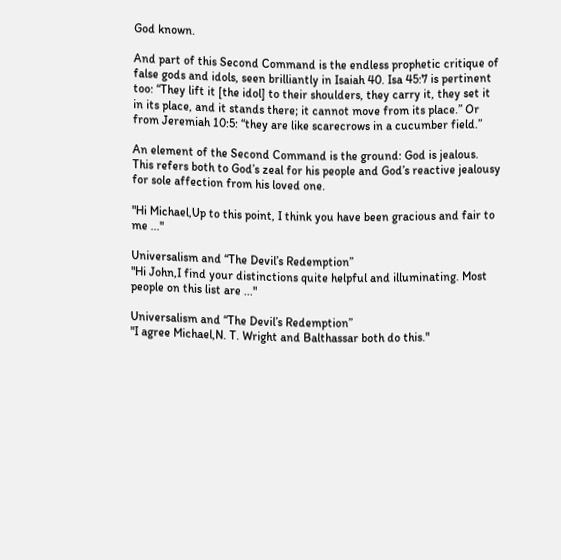God known.

And part of this Second Command is the endless prophetic critique of false gods and idols, seen brilliantly in Isaiah 40. Isa 45:7 is pertinent too: “They lift it [the idol] to their shoulders, they carry it, they set it in its place, and it stands there; it cannot move from its place.” Or from Jeremiah 10:5: “they are like scarecrows in a cucumber field.”

An element of the Second Command is the ground: God is jealous. This refers both to God’s zeal for his people and God’s reactive jealousy for sole affection from his loved one.

"Hi Michael,Up to this point, I think you have been gracious and fair to me ..."

Universalism and “The Devil’s Redemption”
"Hi John,I find your distinctions quite helpful and illuminating. Most people on this list are ..."

Universalism and “The Devil’s Redemption”
"I agree Michael,N. T. Wright and Balthassar both do this."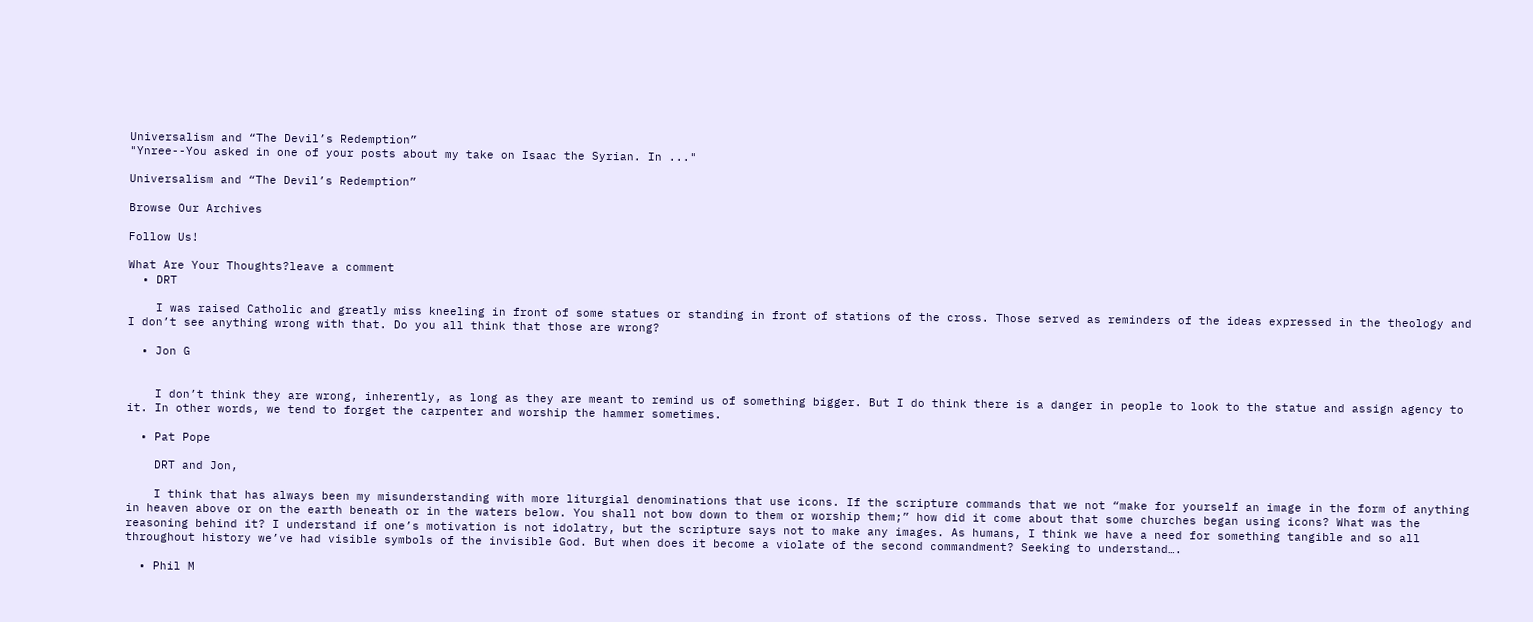Universalism and “The Devil’s Redemption”
"Ynree--You asked in one of your posts about my take on Isaac the Syrian. In ..."

Universalism and “The Devil’s Redemption”

Browse Our Archives

Follow Us!

What Are Your Thoughts?leave a comment
  • DRT

    I was raised Catholic and greatly miss kneeling in front of some statues or standing in front of stations of the cross. Those served as reminders of the ideas expressed in the theology and I don’t see anything wrong with that. Do you all think that those are wrong?

  • Jon G


    I don’t think they are wrong, inherently, as long as they are meant to remind us of something bigger. But I do think there is a danger in people to look to the statue and assign agency to it. In other words, we tend to forget the carpenter and worship the hammer sometimes.

  • Pat Pope

    DRT and Jon,

    I think that has always been my misunderstanding with more liturgial denominations that use icons. If the scripture commands that we not “make for yourself an image in the form of anything in heaven above or on the earth beneath or in the waters below. You shall not bow down to them or worship them;” how did it come about that some churches began using icons? What was the reasoning behind it? I understand if one’s motivation is not idolatry, but the scripture says not to make any images. As humans, I think we have a need for something tangible and so all throughout history we’ve had visible symbols of the invisible God. But when does it become a violate of the second commandment? Seeking to understand….

  • Phil M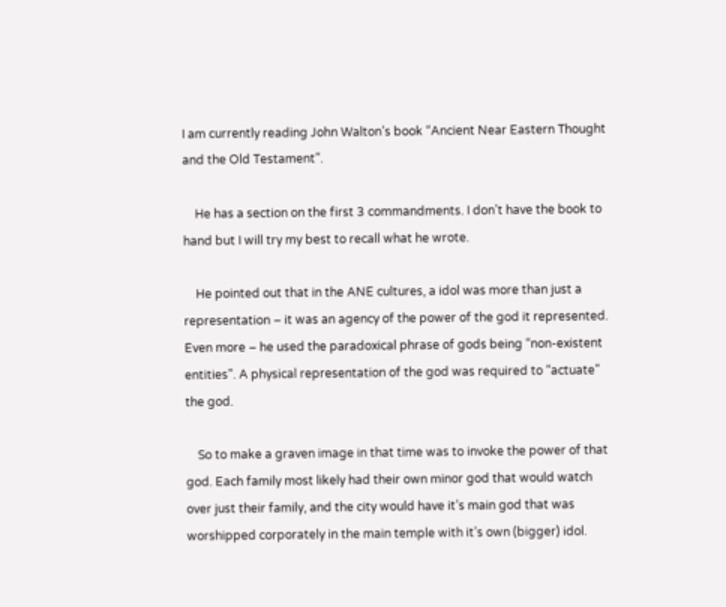I am currently reading John Walton’s book “Ancient Near Eastern Thought and the Old Testament”.

    He has a section on the first 3 commandments. I don’t have the book to hand but I will try my best to recall what he wrote.

    He pointed out that in the ANE cultures, a idol was more than just a representation – it was an agency of the power of the god it represented. Even more – he used the paradoxical phrase of gods being “non-existent entities”. A physical representation of the god was required to “actuate” the god.

    So to make a graven image in that time was to invoke the power of that god. Each family most likely had their own minor god that would watch over just their family, and the city would have it’s main god that was worshipped corporately in the main temple with it’s own (bigger) idol.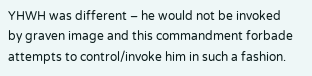YHWH was different – he would not be invoked by graven image and this commandment forbade attempts to control/invoke him in such a fashion.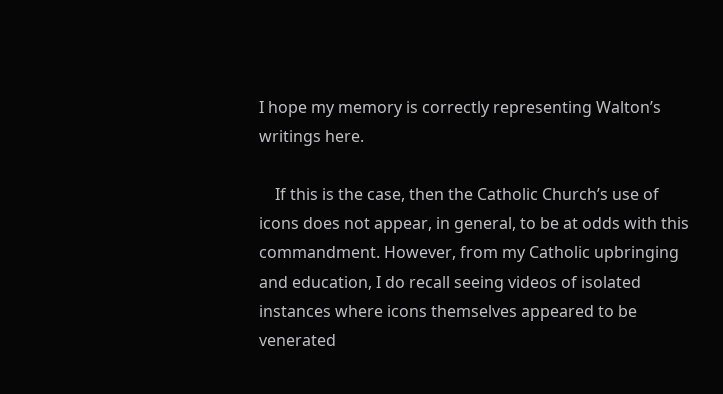I hope my memory is correctly representing Walton’s writings here.

    If this is the case, then the Catholic Church’s use of icons does not appear, in general, to be at odds with this commandment. However, from my Catholic upbringing and education, I do recall seeing videos of isolated instances where icons themselves appeared to be venerated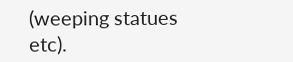(weeping statues etc).